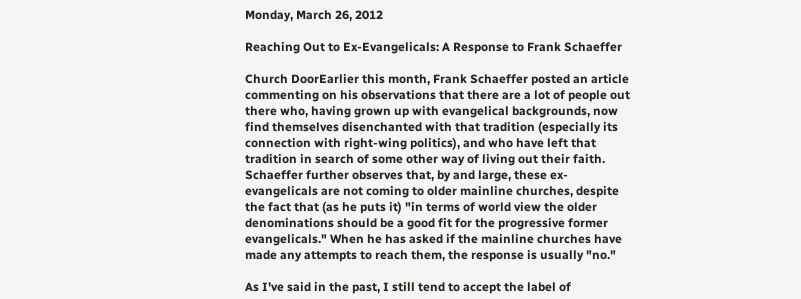Monday, March 26, 2012

Reaching Out to Ex-Evangelicals: A Response to Frank Schaeffer

Church DoorEarlier this month, Frank Schaeffer posted an article commenting on his observations that there are a lot of people out there who, having grown up with evangelical backgrounds, now find themselves disenchanted with that tradition (especially its connection with right-wing politics), and who have left that tradition in search of some other way of living out their faith. Schaeffer further observes that, by and large, these ex-evangelicals are not coming to older mainline churches, despite the fact that (as he puts it) "in terms of world view the older denominations should be a good fit for the progressive former evangelicals." When he has asked if the mainline churches have made any attempts to reach them, the response is usually "no."

As I've said in the past, I still tend to accept the label of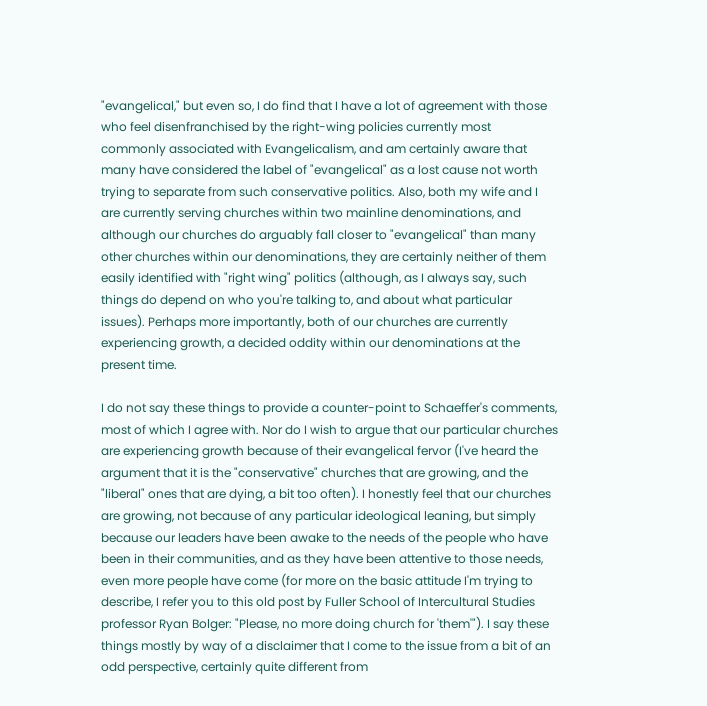"evangelical," but even so, I do find that I have a lot of agreement with those who feel disenfranchised by the right-wing policies currently most commonly associated with Evangelicalism, and am certainly aware that many have considered the label of "evangelical" as a lost cause not worth trying to separate from such conservative politics. Also, both my wife and I are currently serving churches within two mainline denominations, and although our churches do arguably fall closer to "evangelical" than many other churches within our denominations, they are certainly neither of them easily identified with "right wing" politics (although, as I always say, such things do depend on who you're talking to, and about what particular issues). Perhaps more importantly, both of our churches are currently experiencing growth, a decided oddity within our denominations at the present time.

I do not say these things to provide a counter-point to Schaeffer's comments, most of which I agree with. Nor do I wish to argue that our particular churches are experiencing growth because of their evangelical fervor (I've heard the argument that it is the "conservative" churches that are growing, and the "liberal" ones that are dying, a bit too often). I honestly feel that our churches are growing, not because of any particular ideological leaning, but simply because our leaders have been awake to the needs of the people who have been in their communities, and as they have been attentive to those needs, even more people have come (for more on the basic attitude I'm trying to describe, I refer you to this old post by Fuller School of Intercultural Studies professor Ryan Bolger: "Please, no more doing church for 'them'"). I say these things mostly by way of a disclaimer that I come to the issue from a bit of an odd perspective, certainly quite different from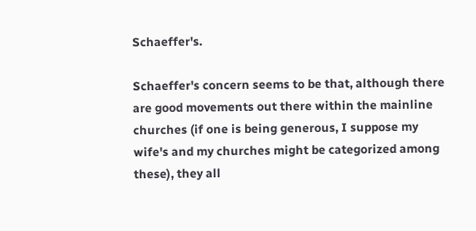Schaeffer's.

Schaeffer's concern seems to be that, although there are good movements out there within the mainline churches (if one is being generous, I suppose my wife's and my churches might be categorized among these), they all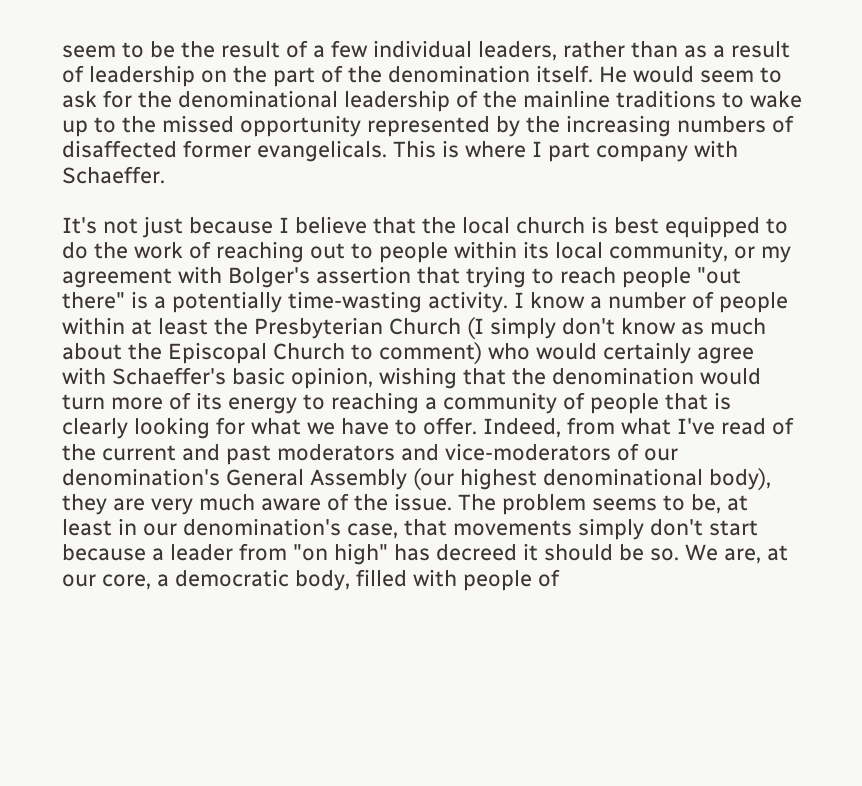seem to be the result of a few individual leaders, rather than as a result of leadership on the part of the denomination itself. He would seem to ask for the denominational leadership of the mainline traditions to wake up to the missed opportunity represented by the increasing numbers of disaffected former evangelicals. This is where I part company with Schaeffer.

It's not just because I believe that the local church is best equipped to do the work of reaching out to people within its local community, or my agreement with Bolger's assertion that trying to reach people "out there" is a potentially time-wasting activity. I know a number of people within at least the Presbyterian Church (I simply don't know as much about the Episcopal Church to comment) who would certainly agree with Schaeffer's basic opinion, wishing that the denomination would turn more of its energy to reaching a community of people that is clearly looking for what we have to offer. Indeed, from what I've read of the current and past moderators and vice-moderators of our denomination's General Assembly (our highest denominational body), they are very much aware of the issue. The problem seems to be, at least in our denomination's case, that movements simply don't start because a leader from "on high" has decreed it should be so. We are, at our core, a democratic body, filled with people of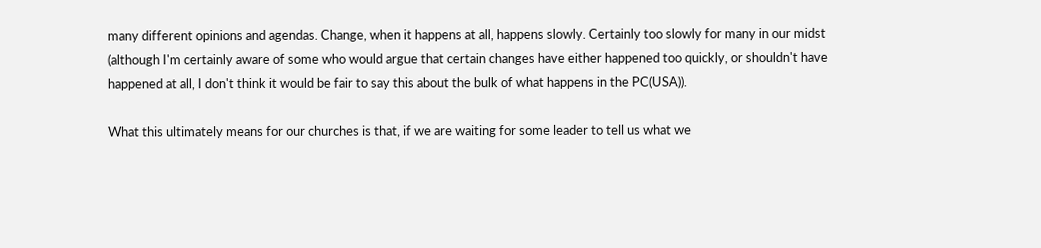many different opinions and agendas. Change, when it happens at all, happens slowly. Certainly too slowly for many in our midst (although I'm certainly aware of some who would argue that certain changes have either happened too quickly, or shouldn't have happened at all, I don't think it would be fair to say this about the bulk of what happens in the PC(USA)).

What this ultimately means for our churches is that, if we are waiting for some leader to tell us what we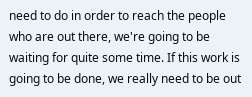need to do in order to reach the people who are out there, we're going to be waiting for quite some time. If this work is going to be done, we really need to be out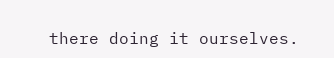there doing it ourselves.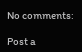No comments:

Post a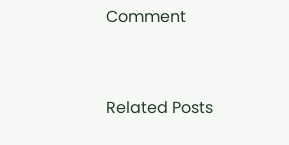Comment


Related Posts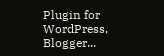Plugin for WordPress, Blogger...